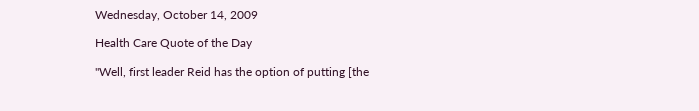Wednesday, October 14, 2009

Health Care Quote of the Day

"Well, first leader Reid has the option of putting [the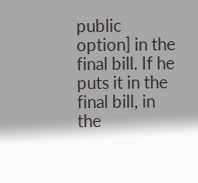public option] in the final bill. If he puts it in the final bill, in the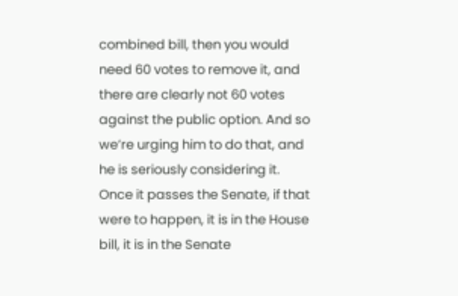combined bill, then you would need 60 votes to remove it, and there are clearly not 60 votes against the public option. And so we’re urging him to do that, and he is seriously considering it. Once it passes the Senate, if that were to happen, it is in the House bill, it is in the Senate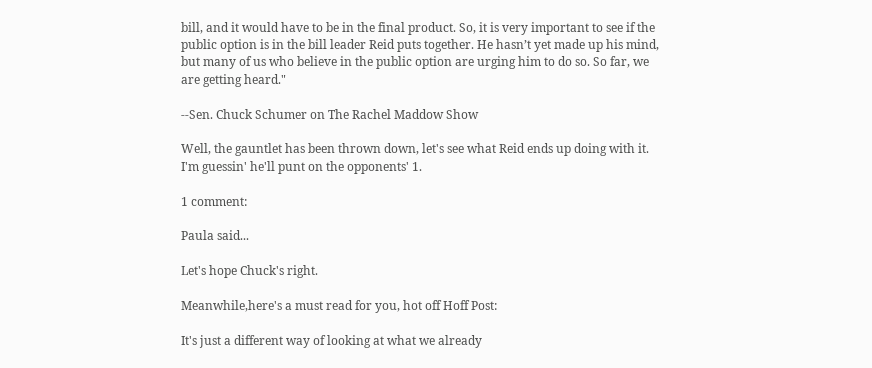bill, and it would have to be in the final product. So, it is very important to see if the public option is in the bill leader Reid puts together. He hasn’t yet made up his mind, but many of us who believe in the public option are urging him to do so. So far, we are getting heard."

--Sen. Chuck Schumer on The Rachel Maddow Show

Well, the gauntlet has been thrown down, let's see what Reid ends up doing with it. I'm guessin' he'll punt on the opponents' 1.

1 comment:

Paula said...

Let's hope Chuck's right.

Meanwhile,here's a must read for you, hot off Hoff Post:

It's just a different way of looking at what we already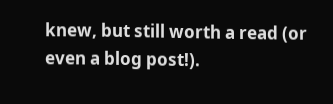knew, but still worth a read (or even a blog post!).